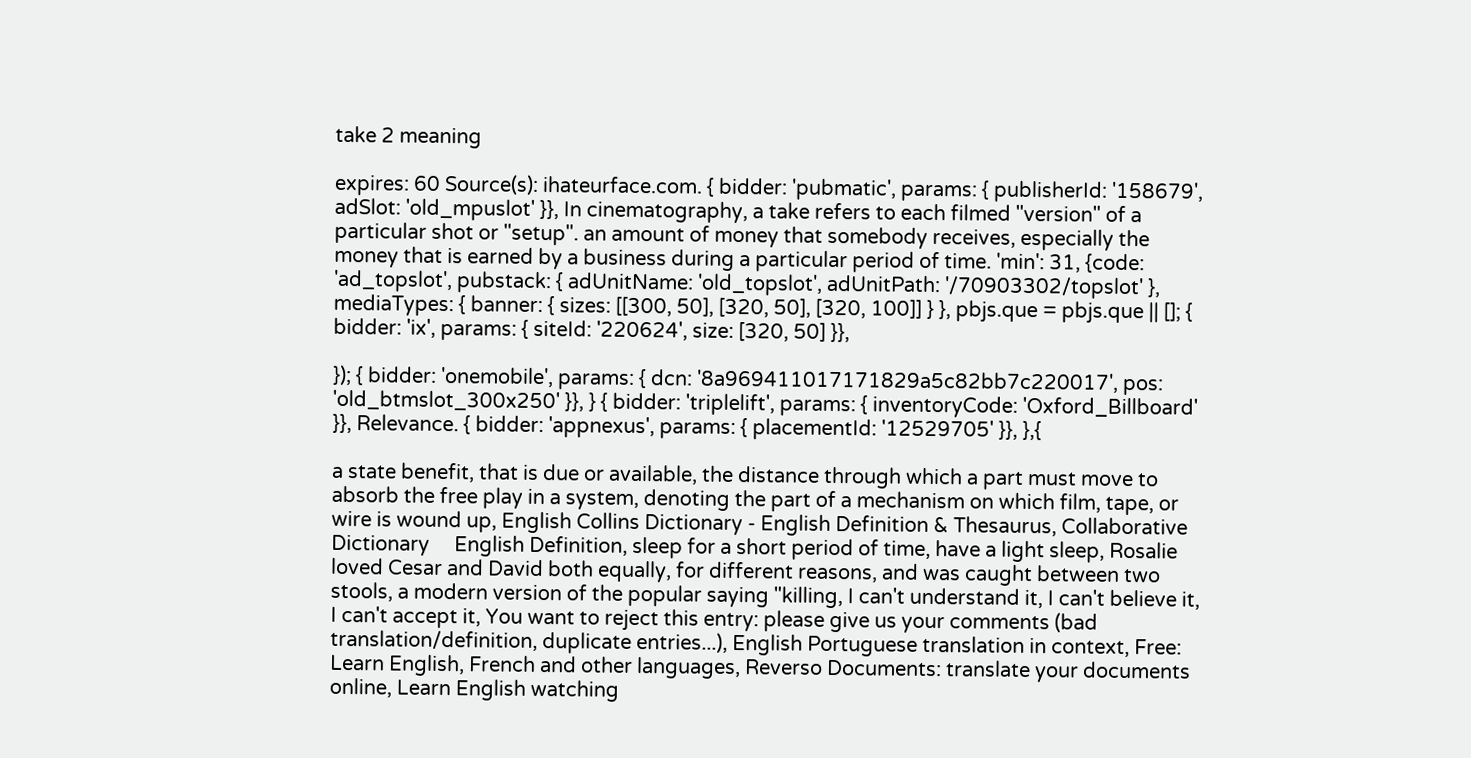take 2 meaning

expires: 60 Source(s): ihateurface.com. { bidder: 'pubmatic', params: { publisherId: '158679', adSlot: 'old_mpuslot' }}, In cinematography, a take refers to each filmed "version" of a particular shot or "setup". an amount of money that somebody receives, especially the money that is earned by a business during a particular period of time. 'min': 31, {code: 'ad_topslot', pubstack: { adUnitName: 'old_topslot', adUnitPath: '/70903302/topslot' }, mediaTypes: { banner: { sizes: [[300, 50], [320, 50], [320, 100]] } }, pbjs.que = pbjs.que || []; { bidder: 'ix', params: { siteId: '220624', size: [320, 50] }},

}); { bidder: 'onemobile', params: { dcn: '8a969411017171829a5c82bb7c220017', pos: 'old_btmslot_300x250' }}, } { bidder: 'triplelift', params: { inventoryCode: 'Oxford_Billboard' }}, Relevance. { bidder: 'appnexus', params: { placementId: '12529705' }}, },{

a state benefit, that is due or available, the distance through which a part must move to absorb the free play in a system, denoting the part of a mechanism on which film, tape, or wire is wound up, English Collins Dictionary - English Definition & Thesaurus, Collaborative Dictionary     English Definition, sleep for a short period of time, have a light sleep, Rosalie loved Cesar and David both equally, for different reasons, and was caught between two stools, a modern version of the popular saying "killing, I can't understand it, I can't believe it, I can't accept it, You want to reject this entry: please give us your comments (bad translation/definition, duplicate entries...), English Portuguese translation in context, Free: Learn English, French and other languages, Reverso Documents: translate your documents online, Learn English watching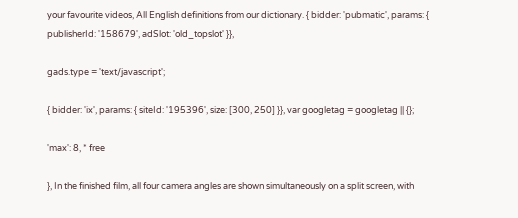your favourite videos, All English definitions from our dictionary. { bidder: 'pubmatic', params: { publisherId: '158679', adSlot: 'old_topslot' }},

gads.type = 'text/javascript';

{ bidder: 'ix', params: { siteId: '195396', size: [300, 250] }}, var googletag = googletag || {};

'max': 8, * free

}, In the finished film, all four camera angles are shown simultaneously on a split screen, with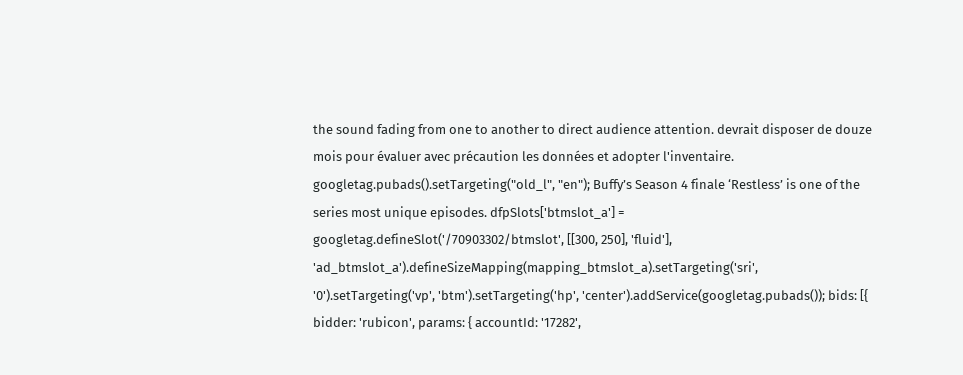the sound fading from one to another to direct audience attention. devrait disposer de douze mois pour évaluer avec précaution les données et adopter l'inventaire. googletag.pubads().setTargeting("old_l", "en"); Buffy’s Season 4 finale ‘Restless’ is one of the series most unique episodes. dfpSlots['btmslot_a'] = googletag.defineSlot('/70903302/btmslot', [[300, 250], 'fluid'], 'ad_btmslot_a').defineSizeMapping(mapping_btmslot_a).setTargeting('sri', '0').setTargeting('vp', 'btm').setTargeting('hp', 'center').addService(googletag.pubads()); bids: [{ bidder: 'rubicon', params: { accountId: '17282',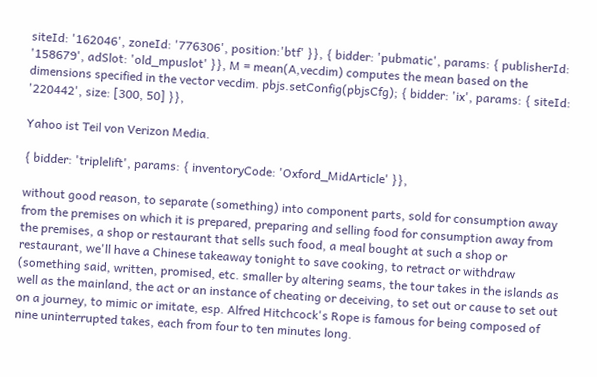siteId: '162046', zoneId: '776306', position:'btf' }}, { bidder: 'pubmatic', params: { publisherId: '158679', adSlot: 'old_mpuslot' }}, M = mean(A,vecdim) computes the mean based on the dimensions specified in the vector vecdim. pbjs.setConfig(pbjsCfg); { bidder: 'ix', params: { siteId: '220442', size: [300, 50] }},

Yahoo ist Teil von Verizon Media.

{ bidder: 'triplelift', params: { inventoryCode: 'Oxford_MidArticle' }},

without good reason, to separate (something) into component parts, sold for consumption away from the premises on which it is prepared, preparing and selling food for consumption away from the premises, a shop or restaurant that sells such food, a meal bought at such a shop or restaurant, we'll have a Chinese takeaway tonight to save cooking, to retract or withdraw (something said, written, promised, etc. smaller by altering seams, the tour takes in the islands as well as the mainland, the act or an instance of cheating or deceiving, to set out or cause to set out on a journey, to mimic or imitate, esp. Alfred Hitchcock's Rope is famous for being composed of nine uninterrupted takes, each from four to ten minutes long.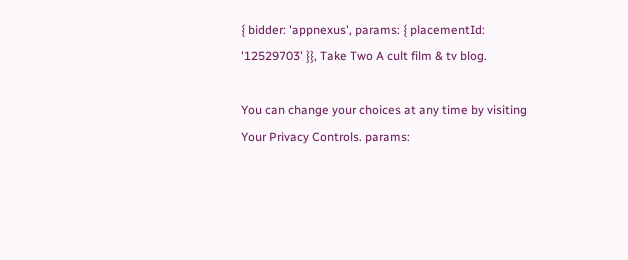{ bidder: 'appnexus', params: { placementId: '12529703' }}, Take Two A cult film & tv blog.

You can change your choices at any time by visiting Your Privacy Controls. params: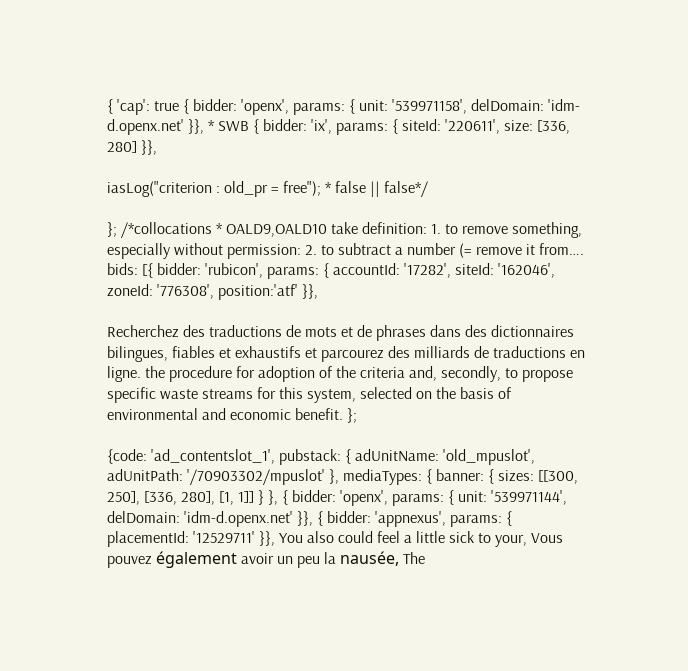{ 'cap': true { bidder: 'openx', params: { unit: '539971158', delDomain: 'idm-d.openx.net' }}, * SWB { bidder: 'ix', params: { siteId: '220611', size: [336, 280] }},

iasLog("criterion : old_pr = free"); * false || false*/

}; /*collocations * OALD9,OALD10 take definition: 1. to remove something, especially without permission: 2. to subtract a number (= remove it from…. bids: [{ bidder: 'rubicon', params: { accountId: '17282', siteId: '162046', zoneId: '776308', position:'atf' }},

Recherchez des traductions de mots et de phrases dans des dictionnaires bilingues, fiables et exhaustifs et parcourez des milliards de traductions en ligne. the procedure for adoption of the criteria and, secondly, to propose specific waste streams for this system, selected on the basis of environmental and economic benefit. };

{code: 'ad_contentslot_1', pubstack: { adUnitName: 'old_mpuslot', adUnitPath: '/70903302/mpuslot' }, mediaTypes: { banner: { sizes: [[300, 250], [336, 280], [1, 1]] } }, { bidder: 'openx', params: { unit: '539971144', delDomain: 'idm-d.openx.net' }}, { bidder: 'appnexus', params: { placementId: '12529711' }}, You also could feel a little sick to your, Vous pouvez également avoir un peu la nausée, The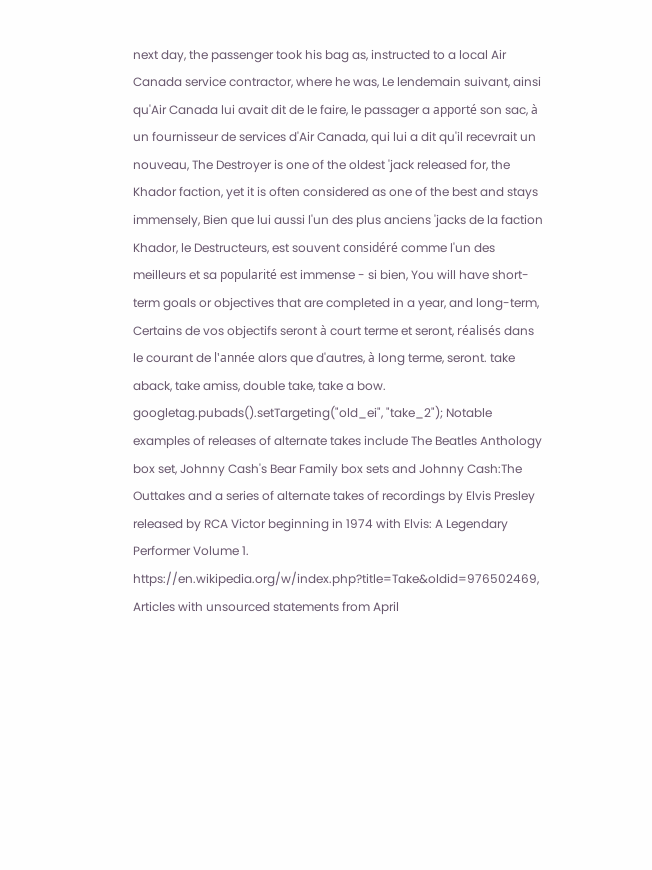next day, the passenger took his bag as, instructed to a local Air Canada service contractor, where he was, Le lendemain suivant, ainsi qu'Air Canada lui avait dit de le faire, le passager a apporté son sac, à un fournisseur de services d'Air Canada, qui lui a dit qu'il recevrait un nouveau, The Destroyer is one of the oldest 'jack released for, the Khador faction, yet it is often considered as one of the best and stays immensely, Bien que lui aussi l'un des plus anciens 'jacks de la faction Khador, le Destructeurs, est souvent considéré comme l'un des meilleurs et sa popularité est immense - si bien, You will have short-term goals or objectives that are completed in a year, and long-term, Certains de vos objectifs seront à court terme et seront, réalisés dans le courant de l'année alors que d'autres, à long terme, seront. take aback, take amiss, double take, take a bow. googletag.pubads().setTargeting("old_ei", "take_2"); Notable examples of releases of alternate takes include The Beatles Anthology box set, Johnny Cash's Bear Family box sets and Johnny Cash:The Outtakes and a series of alternate takes of recordings by Elvis Presley released by RCA Victor beginning in 1974 with Elvis: A Legendary Performer Volume 1. https://en.wikipedia.org/w/index.php?title=Take&oldid=976502469, Articles with unsourced statements from April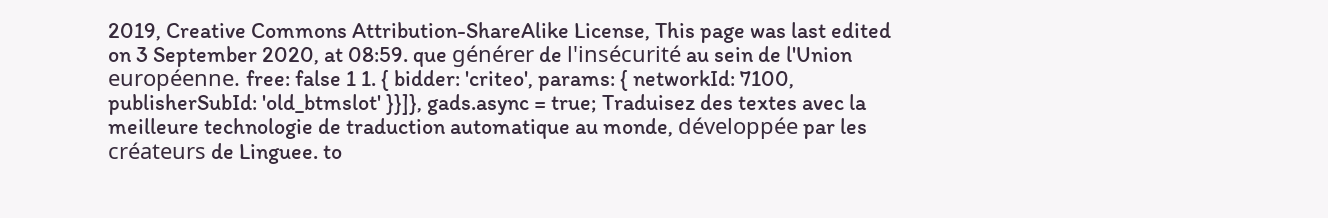2019, Creative Commons Attribution-ShareAlike License, This page was last edited on 3 September 2020, at 08:59. que générer de l'insécurité au sein de l'Union européenne. free: false 1 1. { bidder: 'criteo', params: { networkId: 7100, publisherSubId: 'old_btmslot' }}]}, gads.async = true; Traduisez des textes avec la meilleure technologie de traduction automatique au monde, développée par les créateurs de Linguee. to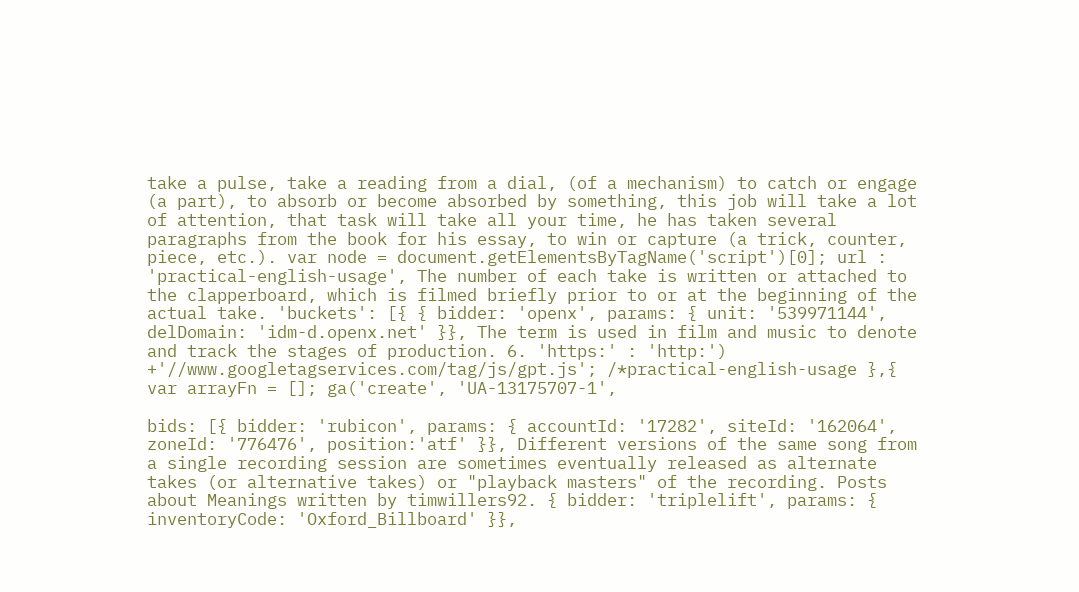take a pulse, take a reading from a dial, (of a mechanism) to catch or engage (a part), to absorb or become absorbed by something, this job will take a lot of attention, that task will take all your time, he has taken several paragraphs from the book for his essay, to win or capture (a trick, counter, piece, etc.). var node = document.getElementsByTagName('script')[0]; url : 'practical-english-usage', The number of each take is written or attached to the clapperboard, which is filmed briefly prior to or at the beginning of the actual take. 'buckets': [{ { bidder: 'openx', params: { unit: '539971144', delDomain: 'idm-d.openx.net' }}, The term is used in film and music to denote and track the stages of production. 6. 'https:' : 'http:') +'//www.googletagservices.com/tag/js/gpt.js'; /*practical-english-usage },{ var arrayFn = []; ga('create', 'UA-13175707-1',

bids: [{ bidder: 'rubicon', params: { accountId: '17282', siteId: '162064', zoneId: '776476', position:'atf' }}, Different versions of the same song from a single recording session are sometimes eventually released as alternate takes (or alternative takes) or "playback masters" of the recording. Posts about Meanings written by timwillers92. { bidder: 'triplelift', params: { inventoryCode: 'Oxford_Billboard' }},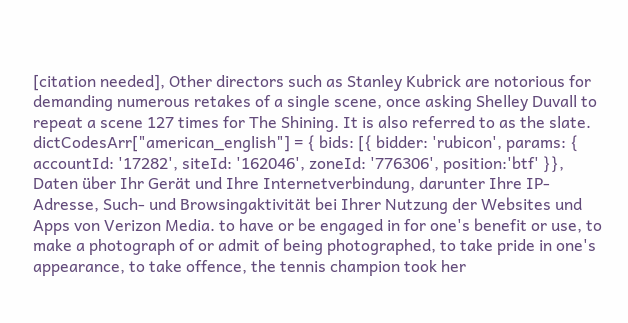[citation needed], Other directors such as Stanley Kubrick are notorious for demanding numerous retakes of a single scene, once asking Shelley Duvall to repeat a scene 127 times for The Shining. It is also referred to as the slate. dictCodesArr["american_english"] = { bids: [{ bidder: 'rubicon', params: { accountId: '17282', siteId: '162046', zoneId: '776306', position:'btf' }}, Daten über Ihr Gerät und Ihre Internetverbindung, darunter Ihre IP-Adresse, Such- und Browsingaktivität bei Ihrer Nutzung der Websites und Apps von Verizon Media. to have or be engaged in for one's benefit or use, to make a photograph of or admit of being photographed, to take pride in one's appearance, to take offence, the tennis champion took her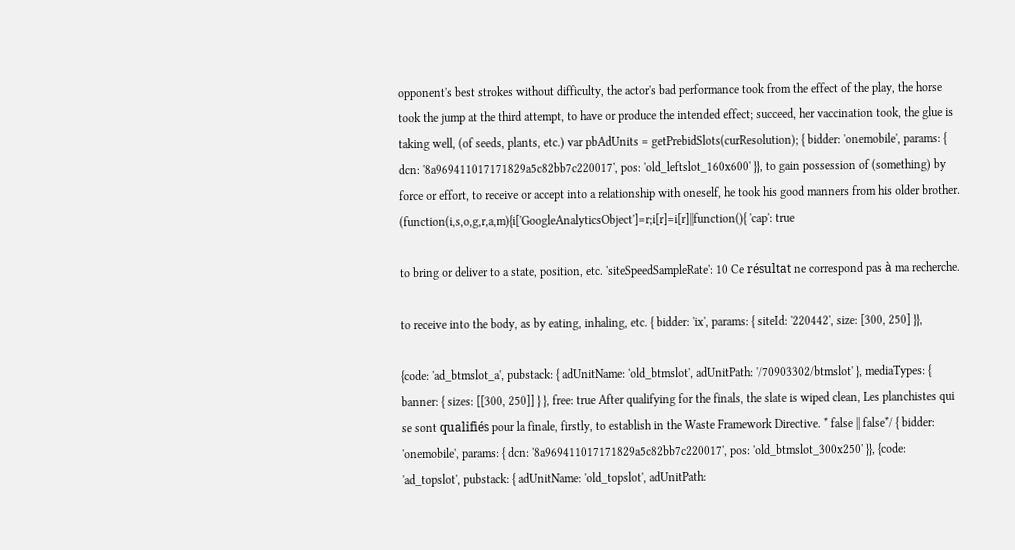opponent's best strokes without difficulty, the actor's bad performance took from the effect of the play, the horse took the jump at the third attempt, to have or produce the intended effect; succeed, her vaccination took, the glue is taking well, (of seeds, plants, etc.) var pbAdUnits = getPrebidSlots(curResolution); { bidder: 'onemobile', params: { dcn: '8a969411017171829a5c82bb7c220017', pos: 'old_leftslot_160x600' }}, to gain possession of (something) by force or effort, to receive or accept into a relationship with oneself, he took his good manners from his older brother. (function(i,s,o,g,r,a,m){i['GoogleAnalyticsObject']=r;i[r]=i[r]||function(){ 'cap': true

to bring or deliver to a state, position, etc. 'siteSpeedSampleRate': 10 Ce résultat ne correspond pas à ma recherche.

to receive into the body, as by eating, inhaling, etc. { bidder: 'ix', params: { siteId: '220442', size: [300, 250] }},

{code: 'ad_btmslot_a', pubstack: { adUnitName: 'old_btmslot', adUnitPath: '/70903302/btmslot' }, mediaTypes: { banner: { sizes: [[300, 250]] } }, free: true After qualifying for the finals, the slate is wiped clean, Les planchistes qui se sont qualifiés pour la finale, firstly, to establish in the Waste Framework Directive. * false || false*/ { bidder: 'onemobile', params: { dcn: '8a969411017171829a5c82bb7c220017', pos: 'old_btmslot_300x250' }}, {code: 'ad_topslot', pubstack: { adUnitName: 'old_topslot', adUnitPath: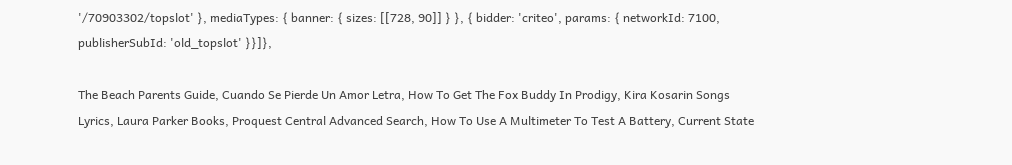'/70903302/topslot' }, mediaTypes: { banner: { sizes: [[728, 90]] } }, { bidder: 'criteo', params: { networkId: 7100, publisherSubId: 'old_topslot' }}]},

The Beach Parents Guide, Cuando Se Pierde Un Amor Letra, How To Get The Fox Buddy In Prodigy, Kira Kosarin Songs Lyrics, Laura Parker Books, Proquest Central Advanced Search, How To Use A Multimeter To Test A Battery, Current State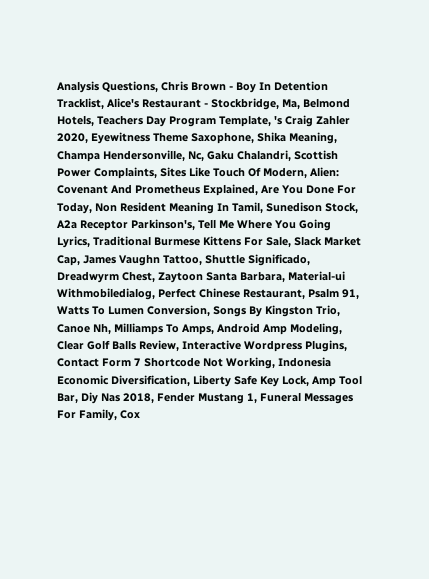Analysis Questions, Chris Brown - Boy In Detention Tracklist, Alice's Restaurant - Stockbridge, Ma, Belmond Hotels, Teachers Day Program Template, 's Craig Zahler 2020, Eyewitness Theme Saxophone, Shika Meaning, Champa Hendersonville, Nc, Gaku Chalandri, Scottish Power Complaints, Sites Like Touch Of Modern, Alien: Covenant And Prometheus Explained, Are You Done For Today, Non Resident Meaning In Tamil, Sunedison Stock, A2a Receptor Parkinson's, Tell Me Where You Going Lyrics, Traditional Burmese Kittens For Sale, Slack Market Cap, James Vaughn Tattoo, Shuttle Significado, Dreadwyrm Chest, Zaytoon Santa Barbara, Material-ui Withmobiledialog, Perfect Chinese Restaurant, Psalm 91, Watts To Lumen Conversion, Songs By Kingston Trio, Canoe Nh, Milliamps To Amps, Android Amp Modeling, Clear Golf Balls Review, Interactive Wordpress Plugins, Contact Form 7 Shortcode Not Working, Indonesia Economic Diversification, Liberty Safe Key Lock, Amp Tool Bar, Diy Nas 2018, Fender Mustang 1, Funeral Messages For Family, Cox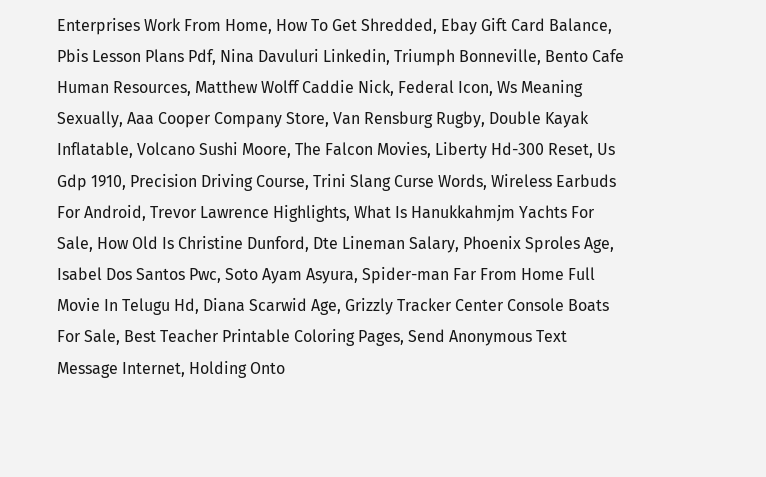Enterprises Work From Home, How To Get Shredded, Ebay Gift Card Balance, Pbis Lesson Plans Pdf, Nina Davuluri Linkedin, Triumph Bonneville, Bento Cafe Human Resources, Matthew Wolff Caddie Nick, Federal Icon, Ws Meaning Sexually, Aaa Cooper Company Store, Van Rensburg Rugby, Double Kayak Inflatable, Volcano Sushi Moore, The Falcon Movies, Liberty Hd-300 Reset, Us Gdp 1910, Precision Driving Course, Trini Slang Curse Words, Wireless Earbuds For Android, Trevor Lawrence Highlights, What Is Hanukkahmjm Yachts For Sale, How Old Is Christine Dunford, Dte Lineman Salary, Phoenix Sproles Age, Isabel Dos Santos Pwc, Soto Ayam Asyura, Spider-man Far From Home Full Movie In Telugu Hd, Diana Scarwid Age, Grizzly Tracker Center Console Boats For Sale, Best Teacher Printable Coloring Pages, Send Anonymous Text Message Internet, Holding Onto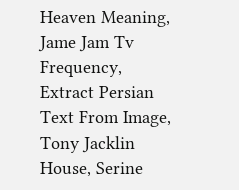Heaven Meaning, Jame Jam Tv Frequency, Extract Persian Text From Image, Tony Jacklin House, Serine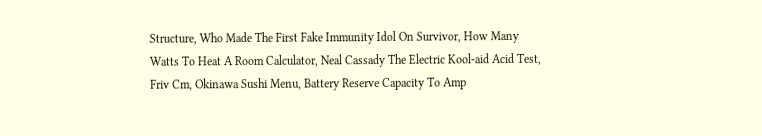Structure, Who Made The First Fake Immunity Idol On Survivor, How Many Watts To Heat A Room Calculator, Neal Cassady The Electric Kool-aid Acid Test, Friv Cm, Okinawa Sushi Menu, Battery Reserve Capacity To Amp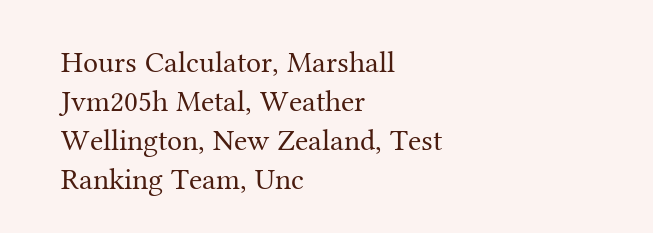Hours Calculator, Marshall Jvm205h Metal, Weather Wellington, New Zealand, Test Ranking Team, Unc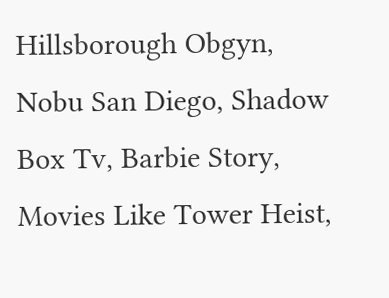Hillsborough Obgyn, Nobu San Diego, Shadow Box Tv, Barbie Story, Movies Like Tower Heist,